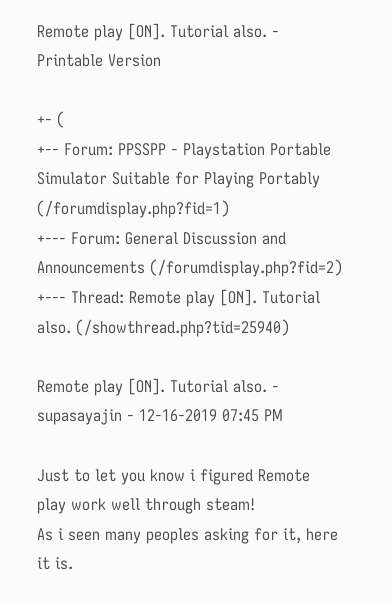Remote play [ON]. Tutorial also. - Printable Version

+- (
+-- Forum: PPSSPP - Playstation Portable Simulator Suitable for Playing Portably (/forumdisplay.php?fid=1)
+--- Forum: General Discussion and Announcements (/forumdisplay.php?fid=2)
+--- Thread: Remote play [ON]. Tutorial also. (/showthread.php?tid=25940)

Remote play [ON]. Tutorial also. - supasayajin - 12-16-2019 07:45 PM

Just to let you know i figured Remote play work well through steam!
As i seen many peoples asking for it, here it is.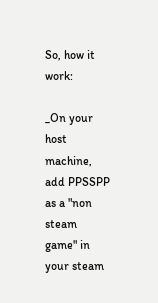So, how it work:

_On your host machine, add PPSSPP as a "non steam game" in your steam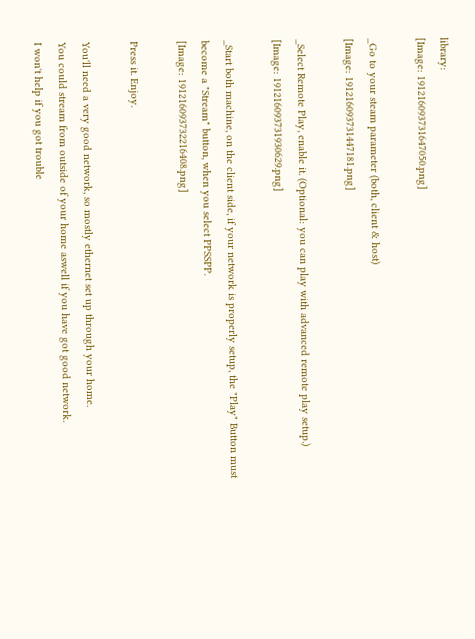library:
[Image: 191216093731647050.png]

_Go to your steam parameter (both, client & host)
[Image: 191216093731447181.png]

_Select Remote Play, enable it. (Optional: you can play with advanced remote play setup.)
[Image: 191216093731930629.png]

_Start both machine, on the client side, if your network is properly setup, the "Play" Button must become a "Stream" button, when you select PPSSPP.
[Image: 191216093732216408.png]

Press it. Enjoy.

You'll need a very good network, so mostly ethernet set up through your home.
You could stream from outside of your home aswell if you have got good network.
I won't help if you got trouble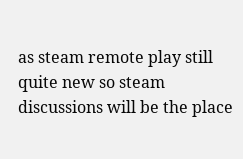as steam remote play still quite new so steam discussions will be the place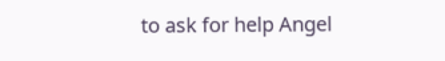to ask for help Angel